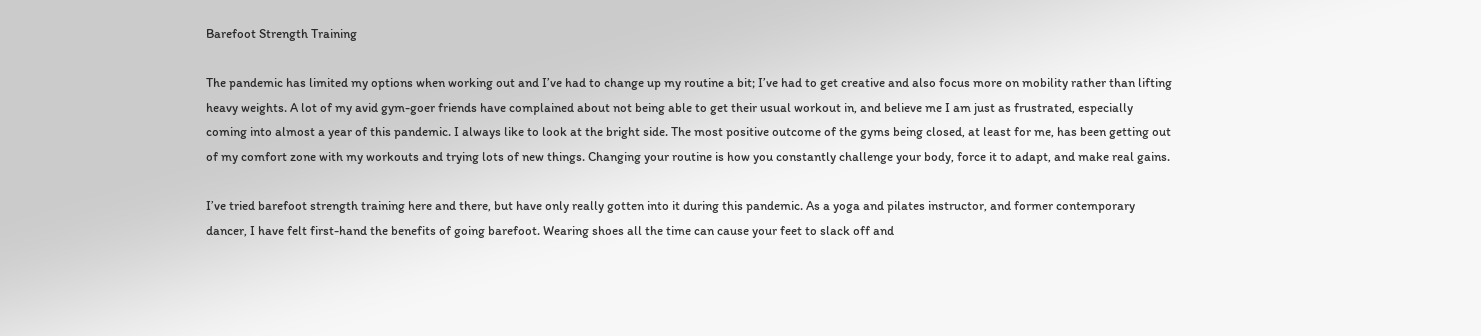Barefoot Strength Training

The pandemic has limited my options when working out and I’ve had to change up my routine a bit; I’ve had to get creative and also focus more on mobility rather than lifting heavy weights. A lot of my avid gym-goer friends have complained about not being able to get their usual workout in, and believe me I am just as frustrated, especially coming into almost a year of this pandemic. I always like to look at the bright side. The most positive outcome of the gyms being closed, at least for me, has been getting out of my comfort zone with my workouts and trying lots of new things. Changing your routine is how you constantly challenge your body, force it to adapt, and make real gains.

I’ve tried barefoot strength training here and there, but have only really gotten into it during this pandemic. As a yoga and pilates instructor, and former contemporary dancer, I have felt first-hand the benefits of going barefoot. Wearing shoes all the time can cause your feet to slack off and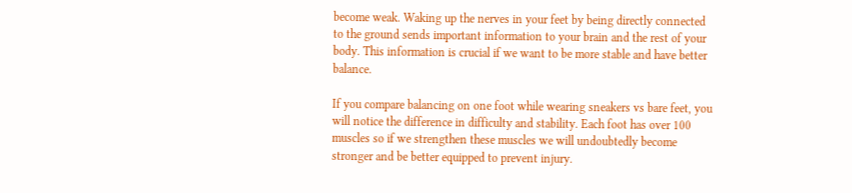become weak. Waking up the nerves in your feet by being directly connected to the ground sends important information to your brain and the rest of your body. This information is crucial if we want to be more stable and have better balance.

If you compare balancing on one foot while wearing sneakers vs bare feet, you will notice the difference in difficulty and stability. Each foot has over 100 muscles so if we strengthen these muscles we will undoubtedly become stronger and be better equipped to prevent injury.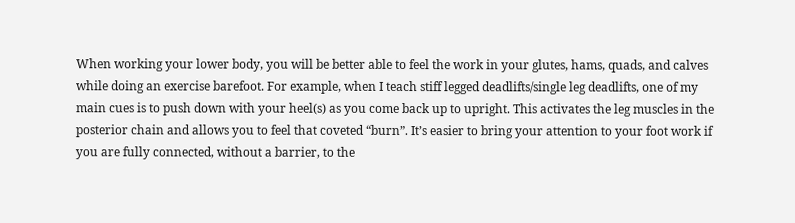When working your lower body, you will be better able to feel the work in your glutes, hams, quads, and calves while doing an exercise barefoot. For example, when I teach stiff legged deadlifts/single leg deadlifts, one of my main cues is to push down with your heel(s) as you come back up to upright. This activates the leg muscles in the posterior chain and allows you to feel that coveted “burn”. It’s easier to bring your attention to your foot work if you are fully connected, without a barrier, to the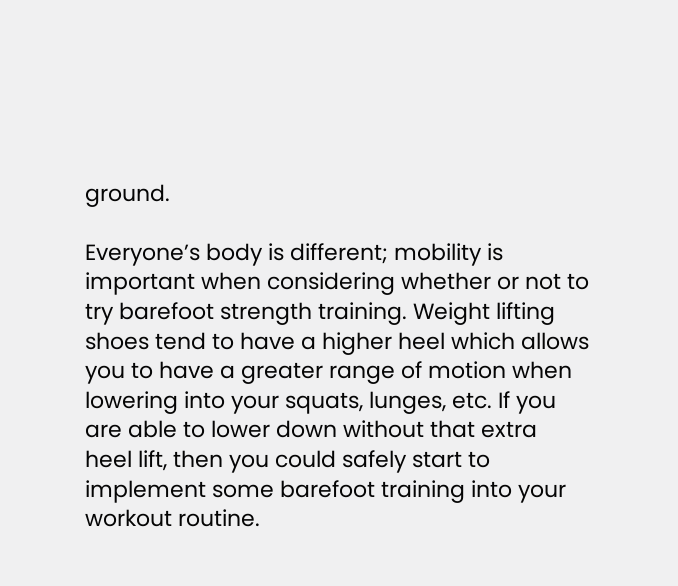ground.

Everyone’s body is different; mobility is important when considering whether or not to try barefoot strength training. Weight lifting shoes tend to have a higher heel which allows you to have a greater range of motion when lowering into your squats, lunges, etc. If you are able to lower down without that extra heel lift, then you could safely start to implement some barefoot training into your workout routine.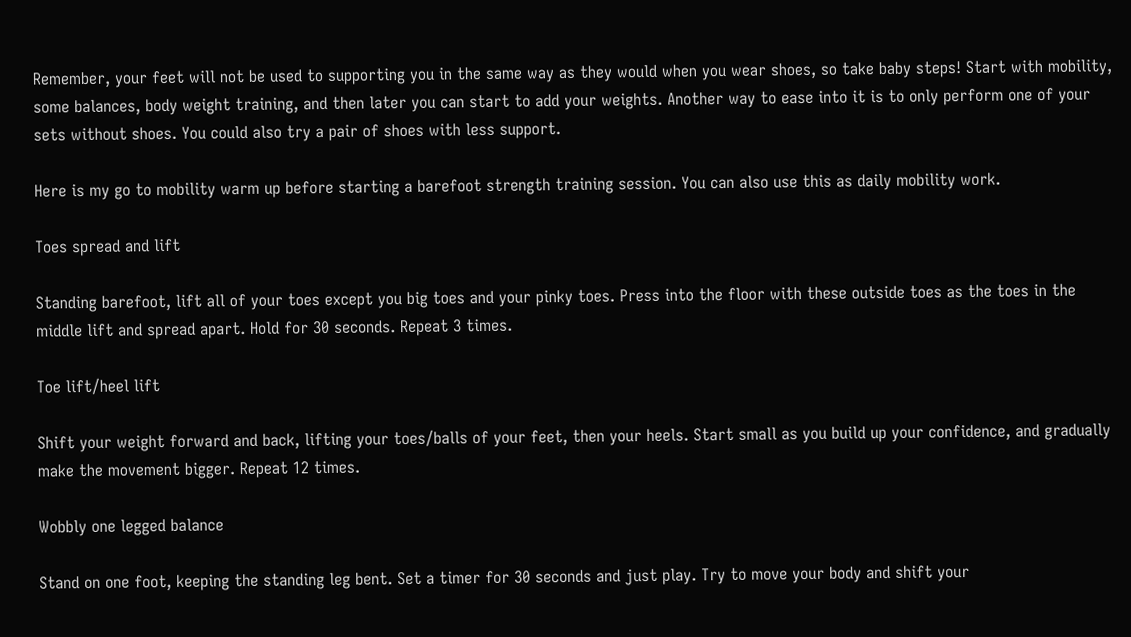Remember, your feet will not be used to supporting you in the same way as they would when you wear shoes, so take baby steps! Start with mobility, some balances, body weight training, and then later you can start to add your weights. Another way to ease into it is to only perform one of your sets without shoes. You could also try a pair of shoes with less support.

Here is my go to mobility warm up before starting a barefoot strength training session. You can also use this as daily mobility work.

Toes spread and lift

Standing barefoot, lift all of your toes except you big toes and your pinky toes. Press into the floor with these outside toes as the toes in the middle lift and spread apart. Hold for 30 seconds. Repeat 3 times.

Toe lift/heel lift

Shift your weight forward and back, lifting your toes/balls of your feet, then your heels. Start small as you build up your confidence, and gradually make the movement bigger. Repeat 12 times.

Wobbly one legged balance

Stand on one foot, keeping the standing leg bent. Set a timer for 30 seconds and just play. Try to move your body and shift your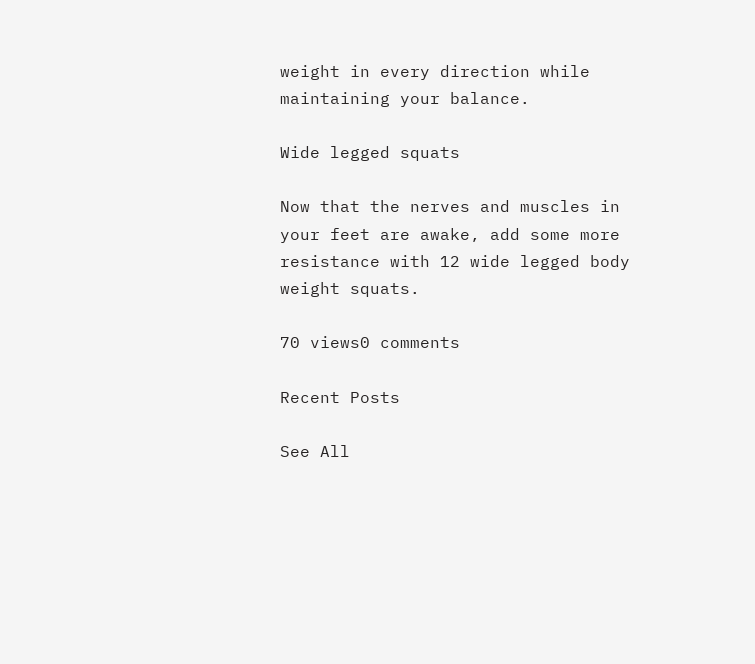weight in every direction while maintaining your balance.

Wide legged squats

Now that the nerves and muscles in your feet are awake, add some more resistance with 12 wide legged body weight squats.

70 views0 comments

Recent Posts

See All